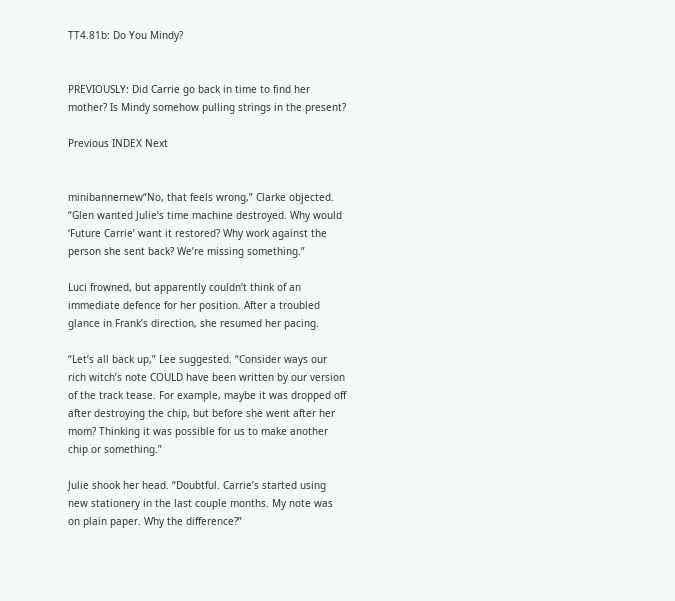TT4.81b: Do You Mindy?


PREVIOUSLY: Did Carrie go back in time to find her mother? Is Mindy somehow pulling strings in the present?

Previous INDEX Next


minibannernew“No, that feels wrong,” Clarke objected. “Glen wanted Julie’s time machine destroyed. Why would ‘Future Carrie’ want it restored? Why work against the person she sent back? We’re missing something.”

Luci frowned, but apparently couldn’t think of an immediate defence for her position. After a troubled glance in Frank’s direction, she resumed her pacing.

“Let’s all back up,” Lee suggested. “Consider ways our rich witch’s note COULD have been written by our version of the track tease. For example, maybe it was dropped off after destroying the chip, but before she went after her mom? Thinking it was possible for us to make another chip or something.”

Julie shook her head. “Doubtful. Carrie’s started using new stationery in the last couple months. My note was on plain paper. Why the difference?”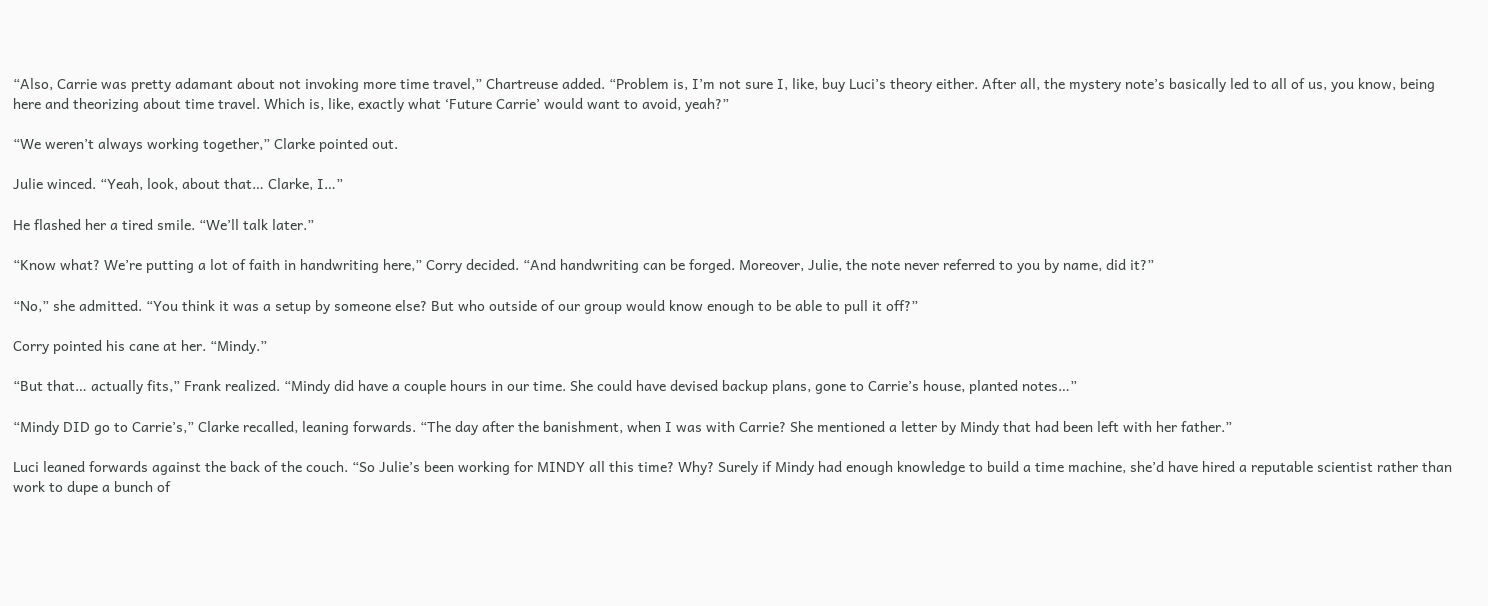“Also, Carrie was pretty adamant about not invoking more time travel,” Chartreuse added. “Problem is, I’m not sure I, like, buy Luci’s theory either. After all, the mystery note’s basically led to all of us, you know, being here and theorizing about time travel. Which is, like, exactly what ‘Future Carrie’ would want to avoid, yeah?”

“We weren’t always working together,” Clarke pointed out.

Julie winced. “Yeah, look, about that… Clarke, I…”

He flashed her a tired smile. “We’ll talk later.”

“Know what? We’re putting a lot of faith in handwriting here,” Corry decided. “And handwriting can be forged. Moreover, Julie, the note never referred to you by name, did it?”

“No,” she admitted. “You think it was a setup by someone else? But who outside of our group would know enough to be able to pull it off?”

Corry pointed his cane at her. “Mindy.”

“But that… actually fits,” Frank realized. “Mindy did have a couple hours in our time. She could have devised backup plans, gone to Carrie’s house, planted notes…”

“Mindy DID go to Carrie’s,” Clarke recalled, leaning forwards. “The day after the banishment, when I was with Carrie? She mentioned a letter by Mindy that had been left with her father.”

Luci leaned forwards against the back of the couch. “So Julie’s been working for MINDY all this time? Why? Surely if Mindy had enough knowledge to build a time machine, she’d have hired a reputable scientist rather than work to dupe a bunch of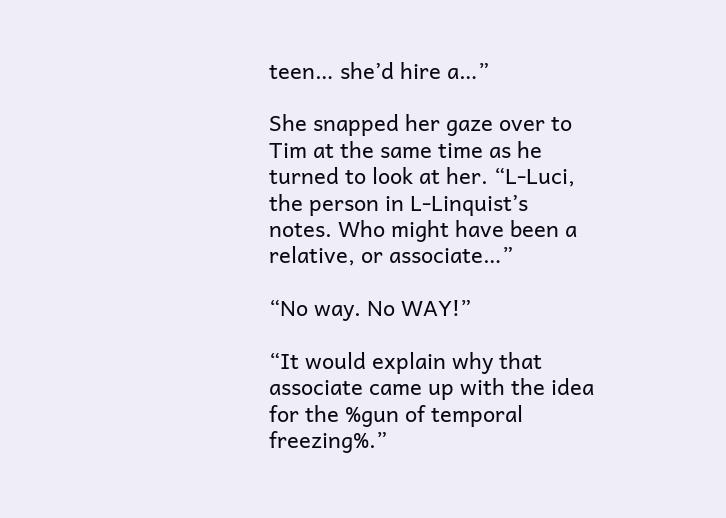teen… she’d hire a…”

She snapped her gaze over to Tim at the same time as he turned to look at her. “L-Luci, the person in L-Linquist’s notes. Who might have been a relative, or associate…”

“No way. No WAY!”

“It would explain why that associate came up with the idea for the %gun of temporal freezing%.”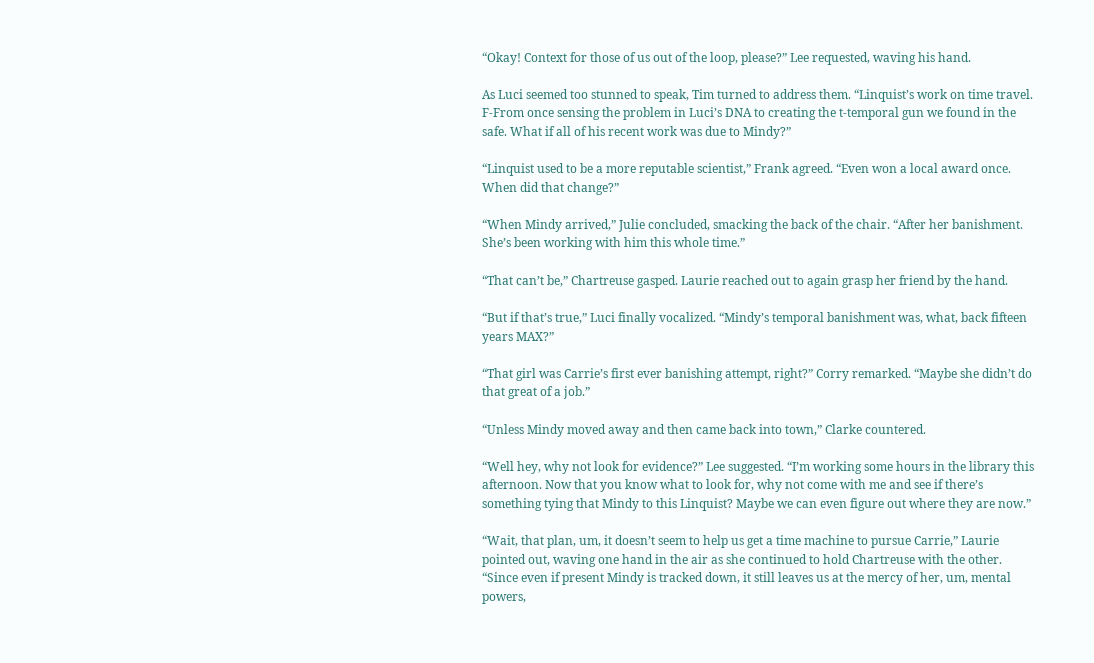“Okay! Context for those of us out of the loop, please?” Lee requested, waving his hand.

As Luci seemed too stunned to speak, Tim turned to address them. “Linquist’s work on time travel. F-From once sensing the problem in Luci’s DNA to creating the t-temporal gun we found in the safe. What if all of his recent work was due to Mindy?”

“Linquist used to be a more reputable scientist,” Frank agreed. “Even won a local award once. When did that change?”

“When Mindy arrived,” Julie concluded, smacking the back of the chair. “After her banishment. She’s been working with him this whole time.”

“That can’t be,” Chartreuse gasped. Laurie reached out to again grasp her friend by the hand.

“But if that’s true,” Luci finally vocalized. “Mindy’s temporal banishment was, what, back fifteen years MAX?”

“That girl was Carrie’s first ever banishing attempt, right?” Corry remarked. “Maybe she didn’t do that great of a job.”

“Unless Mindy moved away and then came back into town,” Clarke countered.

“Well hey, why not look for evidence?” Lee suggested. “I’m working some hours in the library this afternoon. Now that you know what to look for, why not come with me and see if there’s something tying that Mindy to this Linquist? Maybe we can even figure out where they are now.”

“Wait, that plan, um, it doesn’t seem to help us get a time machine to pursue Carrie,” Laurie pointed out, waving one hand in the air as she continued to hold Chartreuse with the other. “Since even if present Mindy is tracked down, it still leaves us at the mercy of her, um, mental powers,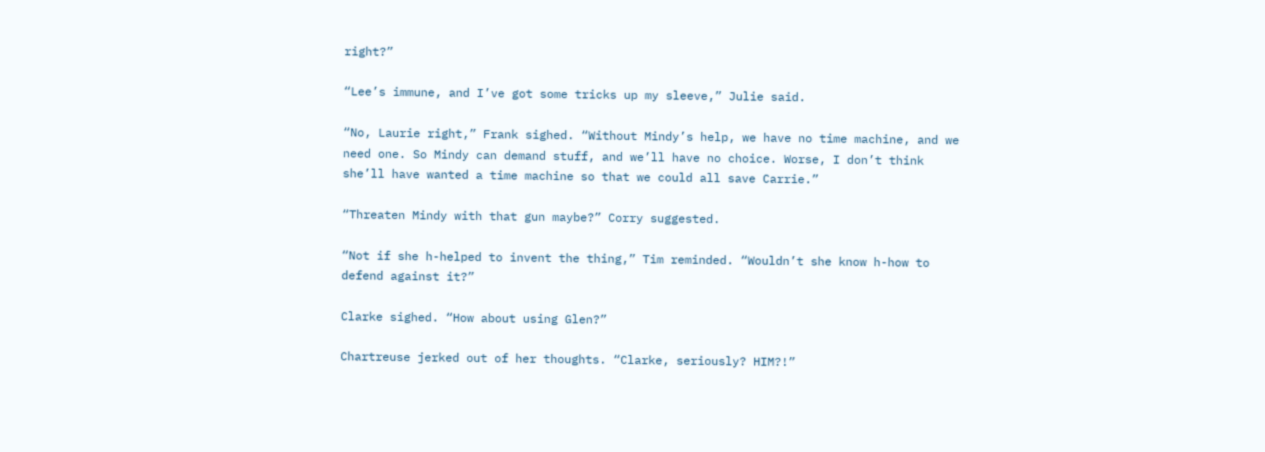right?”

“Lee’s immune, and I’ve got some tricks up my sleeve,” Julie said.

“No, Laurie right,” Frank sighed. “Without Mindy’s help, we have no time machine, and we need one. So Mindy can demand stuff, and we’ll have no choice. Worse, I don’t think she’ll have wanted a time machine so that we could all save Carrie.”

“Threaten Mindy with that gun maybe?” Corry suggested.

“Not if she h-helped to invent the thing,” Tim reminded. “Wouldn’t she know h-how to defend against it?”

Clarke sighed. “How about using Glen?”

Chartreuse jerked out of her thoughts. “Clarke, seriously? HIM?!”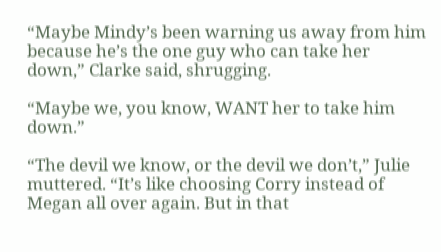“Maybe Mindy’s been warning us away from him because he’s the one guy who can take her down,” Clarke said, shrugging.

“Maybe we, you know, WANT her to take him down.”

“The devil we know, or the devil we don’t,” Julie muttered. “It’s like choosing Corry instead of Megan all over again. But in that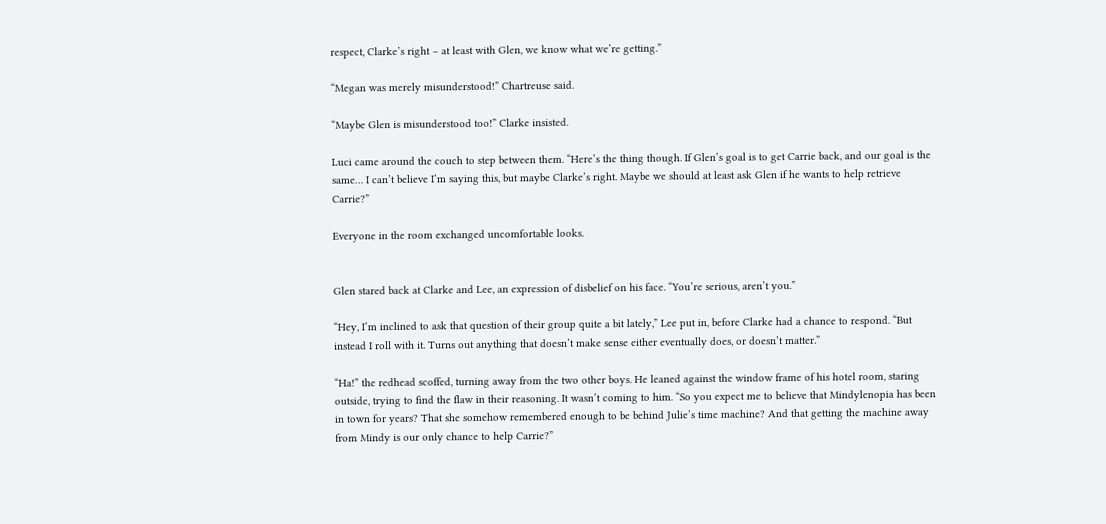respect, Clarke’s right – at least with Glen, we know what we’re getting.”

“Megan was merely misunderstood!” Chartreuse said.

“Maybe Glen is misunderstood too!” Clarke insisted.

Luci came around the couch to step between them. “Here’s the thing though. If Glen’s goal is to get Carrie back, and our goal is the same… I can’t believe I’m saying this, but maybe Clarke’s right. Maybe we should at least ask Glen if he wants to help retrieve Carrie?”

Everyone in the room exchanged uncomfortable looks.


Glen stared back at Clarke and Lee, an expression of disbelief on his face. “You’re serious, aren’t you.”

“Hey, I’m inclined to ask that question of their group quite a bit lately,” Lee put in, before Clarke had a chance to respond. “But instead I roll with it. Turns out anything that doesn’t make sense either eventually does, or doesn’t matter.”

“Ha!” the redhead scoffed, turning away from the two other boys. He leaned against the window frame of his hotel room, staring outside, trying to find the flaw in their reasoning. It wasn’t coming to him. “So you expect me to believe that Mindylenopia has been in town for years? That she somehow remembered enough to be behind Julie’s time machine? And that getting the machine away from Mindy is our only chance to help Carrie?”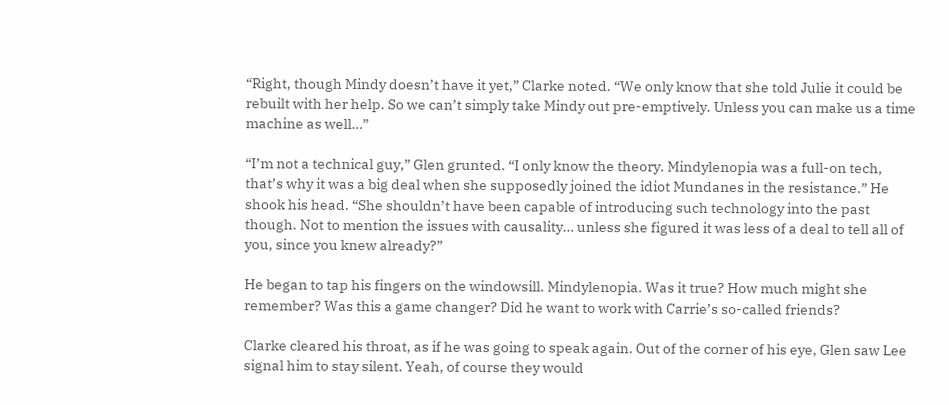“Right, though Mindy doesn’t have it yet,” Clarke noted. “We only know that she told Julie it could be rebuilt with her help. So we can’t simply take Mindy out pre-emptively. Unless you can make us a time machine as well…”

“I’m not a technical guy,” Glen grunted. “I only know the theory. Mindylenopia was a full-on tech, that’s why it was a big deal when she supposedly joined the idiot Mundanes in the resistance.” He shook his head. “She shouldn’t have been capable of introducing such technology into the past though. Not to mention the issues with causality… unless she figured it was less of a deal to tell all of you, since you knew already?”

He began to tap his fingers on the windowsill. Mindylenopia. Was it true? How much might she remember? Was this a game changer? Did he want to work with Carrie’s so-called friends?

Clarke cleared his throat, as if he was going to speak again. Out of the corner of his eye, Glen saw Lee signal him to stay silent. Yeah, of course they would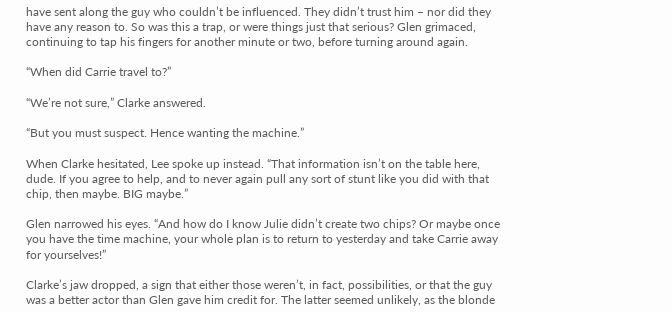have sent along the guy who couldn’t be influenced. They didn’t trust him – nor did they have any reason to. So was this a trap, or were things just that serious? Glen grimaced, continuing to tap his fingers for another minute or two, before turning around again.

“When did Carrie travel to?”

“We’re not sure,” Clarke answered.

“But you must suspect. Hence wanting the machine.”

When Clarke hesitated, Lee spoke up instead. “That information isn’t on the table here, dude. If you agree to help, and to never again pull any sort of stunt like you did with that chip, then maybe. BIG maybe.”

Glen narrowed his eyes. “And how do I know Julie didn’t create two chips? Or maybe once you have the time machine, your whole plan is to return to yesterday and take Carrie away for yourselves!”

Clarke’s jaw dropped, a sign that either those weren’t, in fact, possibilities, or that the guy was a better actor than Glen gave him credit for. The latter seemed unlikely, as the blonde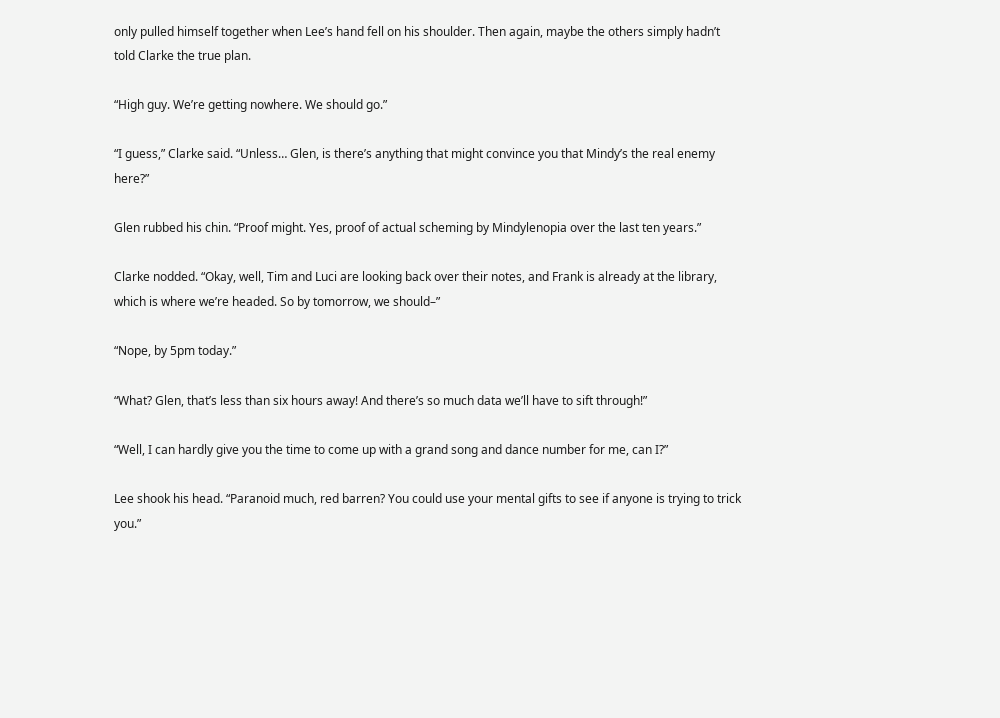only pulled himself together when Lee’s hand fell on his shoulder. Then again, maybe the others simply hadn’t told Clarke the true plan.

“High guy. We’re getting nowhere. We should go.”

“I guess,” Clarke said. “Unless… Glen, is there’s anything that might convince you that Mindy’s the real enemy here?”

Glen rubbed his chin. “Proof might. Yes, proof of actual scheming by Mindylenopia over the last ten years.”

Clarke nodded. “Okay, well, Tim and Luci are looking back over their notes, and Frank is already at the library, which is where we’re headed. So by tomorrow, we should–”

“Nope, by 5pm today.”

“What? Glen, that’s less than six hours away! And there’s so much data we’ll have to sift through!”

“Well, I can hardly give you the time to come up with a grand song and dance number for me, can I?”

Lee shook his head. “Paranoid much, red barren? You could use your mental gifts to see if anyone is trying to trick you.”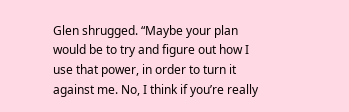Glen shrugged. “Maybe your plan would be to try and figure out how I use that power, in order to turn it against me. No, I think if you’re really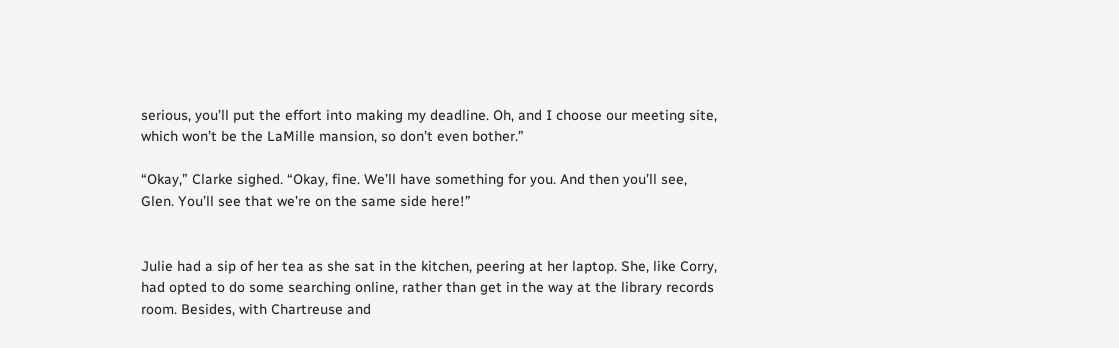serious, you’ll put the effort into making my deadline. Oh, and I choose our meeting site, which won’t be the LaMille mansion, so don’t even bother.”

“Okay,” Clarke sighed. “Okay, fine. We’ll have something for you. And then you’ll see, Glen. You’ll see that we’re on the same side here!”


Julie had a sip of her tea as she sat in the kitchen, peering at her laptop. She, like Corry, had opted to do some searching online, rather than get in the way at the library records room. Besides, with Chartreuse and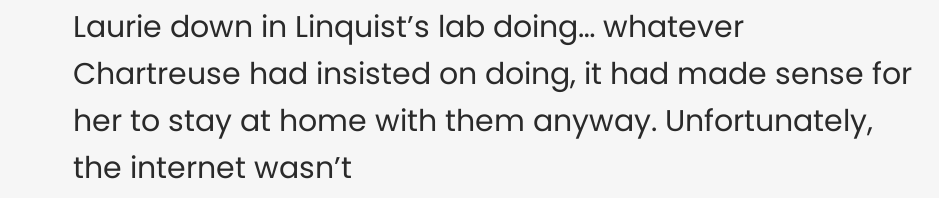Laurie down in Linquist’s lab doing… whatever Chartreuse had insisted on doing, it had made sense for her to stay at home with them anyway. Unfortunately, the internet wasn’t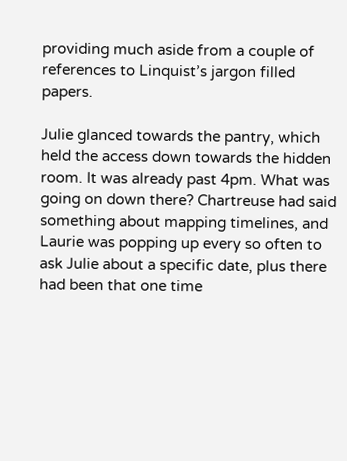providing much aside from a couple of references to Linquist’s jargon filled papers.

Julie glanced towards the pantry, which held the access down towards the hidden room. It was already past 4pm. What was going on down there? Chartreuse had said something about mapping timelines, and Laurie was popping up every so often to ask Julie about a specific date, plus there had been that one time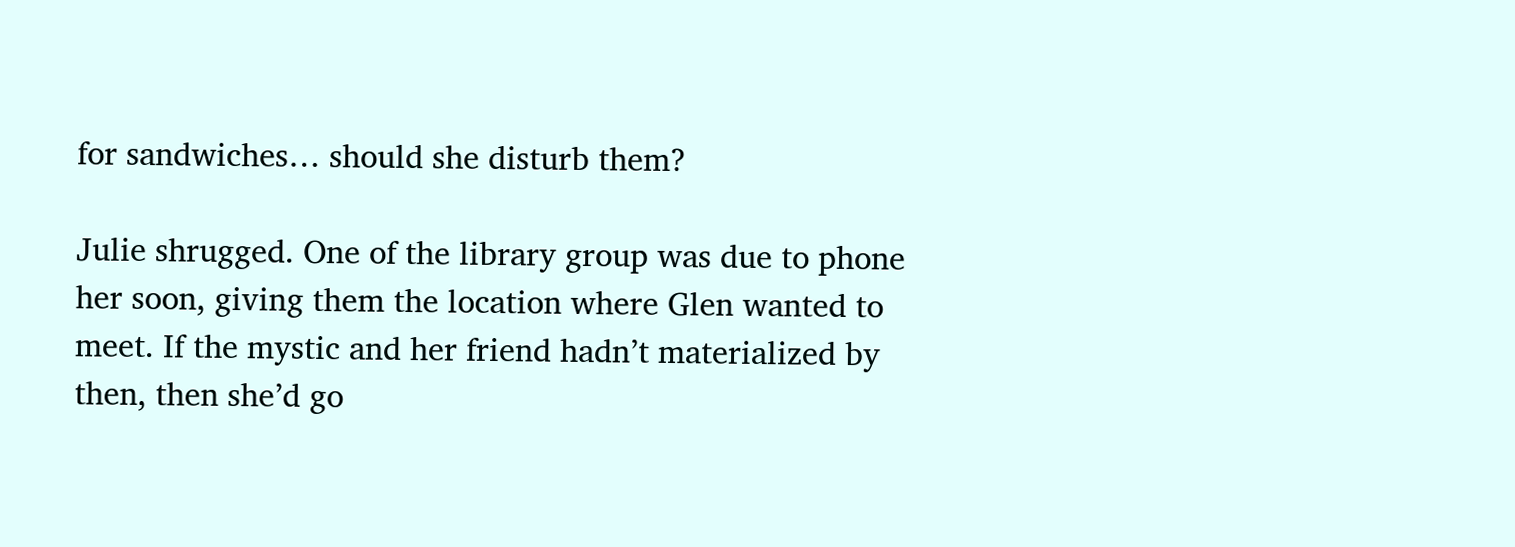for sandwiches… should she disturb them?

Julie shrugged. One of the library group was due to phone her soon, giving them the location where Glen wanted to meet. If the mystic and her friend hadn’t materialized by then, then she’d go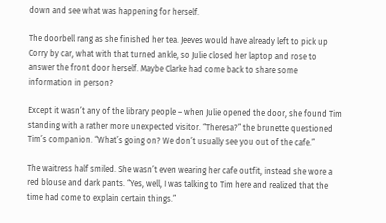down and see what was happening for herself.

The doorbell rang as she finished her tea. Jeeves would have already left to pick up Corry by car, what with that turned ankle, so Julie closed her laptop and rose to answer the front door herself. Maybe Clarke had come back to share some information in person?

Except it wasn’t any of the library people – when Julie opened the door, she found Tim standing with a rather more unexpected visitor. “Theresa?” the brunette questioned Tim’s companion. “What’s going on? We don’t usually see you out of the cafe.”

The waitress half smiled. She wasn’t even wearing her cafe outfit, instead she wore a red blouse and dark pants. “Yes, well, I was talking to Tim here and realized that the time had come to explain certain things.”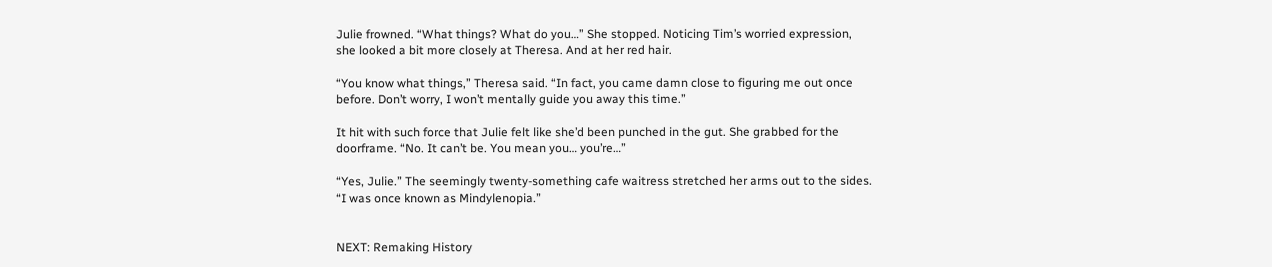Julie frowned. “What things? What do you…” She stopped. Noticing Tim’s worried expression, she looked a bit more closely at Theresa. And at her red hair.

“You know what things,” Theresa said. “In fact, you came damn close to figuring me out once before. Don’t worry, I won’t mentally guide you away this time.”

It hit with such force that Julie felt like she’d been punched in the gut. She grabbed for the doorframe. “No. It can’t be. You mean you… you’re…”

“Yes, Julie.” The seemingly twenty-something cafe waitress stretched her arms out to the sides. “I was once known as Mindylenopia.”


NEXT: Remaking History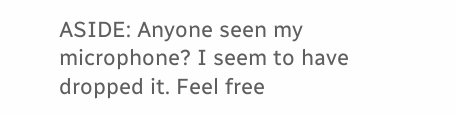ASIDE: Anyone seen my microphone? I seem to have dropped it. Feel free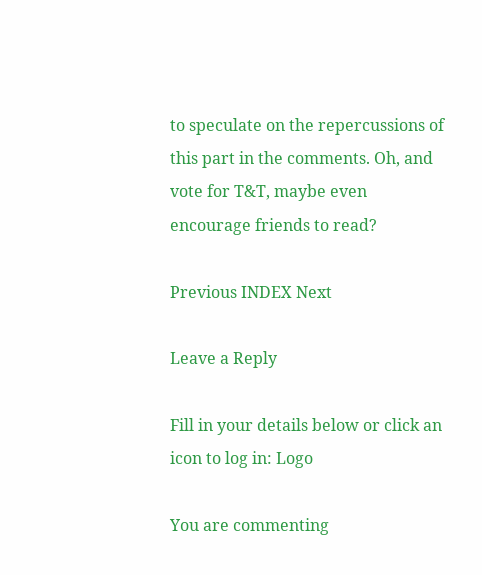to speculate on the repercussions of this part in the comments. Oh, and vote for T&T, maybe even encourage friends to read?

Previous INDEX Next

Leave a Reply

Fill in your details below or click an icon to log in: Logo

You are commenting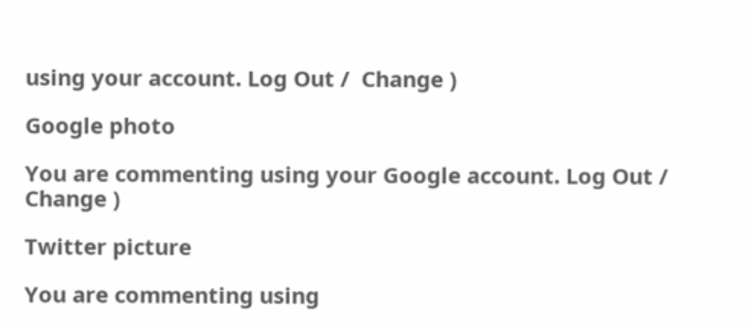using your account. Log Out /  Change )

Google photo

You are commenting using your Google account. Log Out /  Change )

Twitter picture

You are commenting using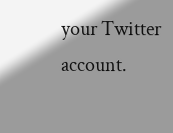your Twitter account.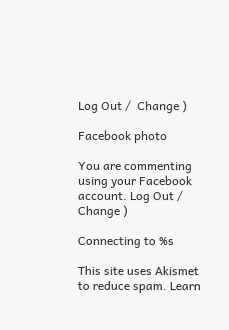Log Out /  Change )

Facebook photo

You are commenting using your Facebook account. Log Out /  Change )

Connecting to %s

This site uses Akismet to reduce spam. Learn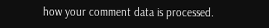how your comment data is processed.